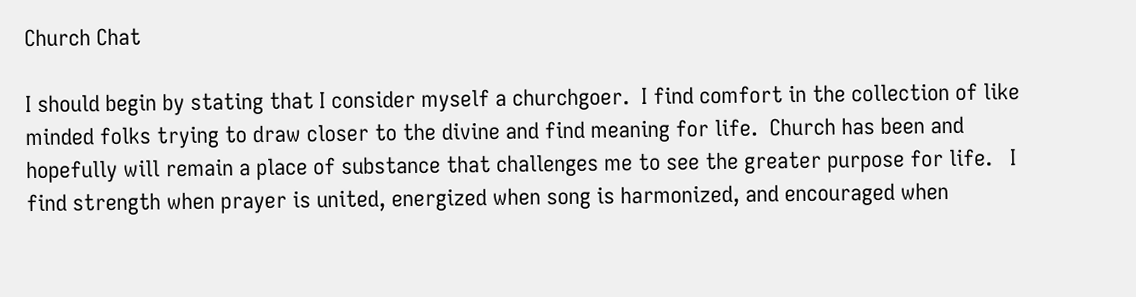Church Chat

I should begin by stating that I consider myself a churchgoer.  I find comfort in the collection of like minded folks trying to draw closer to the divine and find meaning for life.  Church has been and hopefully will remain a place of substance that challenges me to see the greater purpose for life.   I find strength when prayer is united, energized when song is harmonized, and encouraged when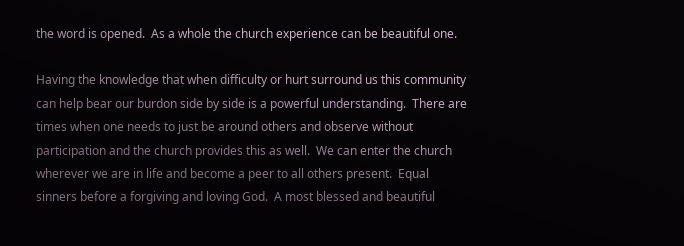the word is opened.  As a whole the church experience can be beautiful one.

Having the knowledge that when difficulty or hurt surround us this community can help bear our burdon side by side is a powerful understanding.  There are times when one needs to just be around others and observe without participation and the church provides this as well.  We can enter the church wherever we are in life and become a peer to all others present.  Equal sinners before a forgiving and loving God.  A most blessed and beautiful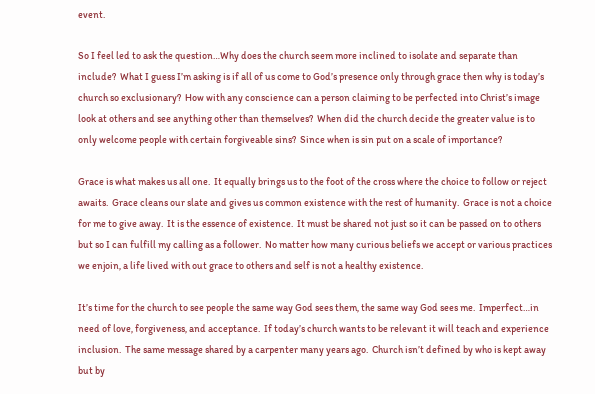event.

So I feel led to ask the question…Why does the church seem more inclined to isolate and separate than include?  What I guess I’m asking is if all of us come to God’s presence only through grace then why is today’s church so exclusionary?  How with any conscience can a person claiming to be perfected into Christ’s image look at others and see anything other than themselves?  When did the church decide the greater value is to only welcome people with certain forgiveable sins?  Since when is sin put on a scale of importance?

Grace is what makes us all one.  It equally brings us to the foot of the cross where the choice to follow or reject awaits.  Grace cleans our slate and gives us common existence with the rest of humanity.  Grace is not a choice for me to give away.  It is the essence of existence.  It must be shared not just so it can be passed on to others but so I can fulfill my calling as a follower.  No matter how many curious beliefs we accept or various practices we enjoin, a life lived with out grace to others and self is not a healthy existence.

It’s time for the church to see people the same way God sees them, the same way God sees me.  Imperfect…in need of love, forgiveness, and acceptance.  If today’s church wants to be relevant it will teach and experience inclusion.  The same message shared by a carpenter many years ago.  Church isn’t defined by who is kept away but by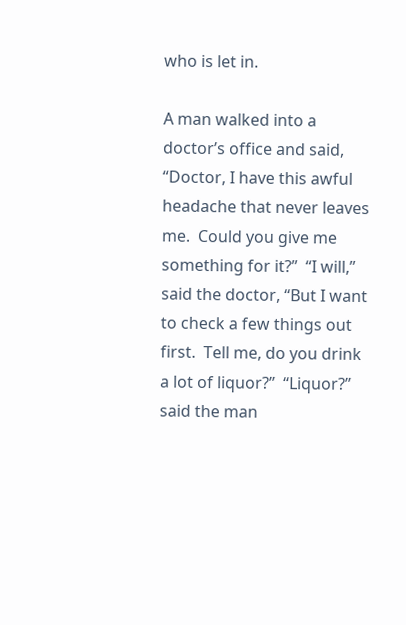who is let in.

A man walked into a doctor’s office and said, “Doctor, I have this awful headache that never leaves me.  Could you give me something for it?”  “I will,” said the doctor, “But I want to check a few things out first.  Tell me, do you drink a lot of liquor?”  “Liquor?” said the man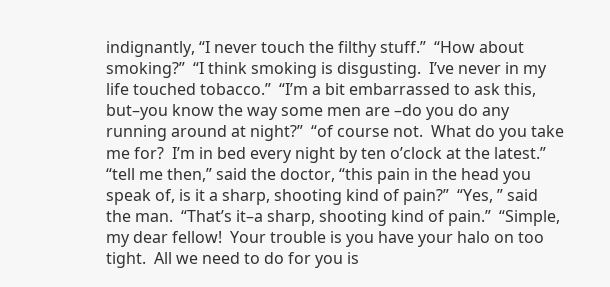indignantly, “I never touch the filthy stuff.”  “How about smoking?”  “I think smoking is disgusting.  I’ve never in my life touched tobacco.”  “I’m a bit embarrassed to ask this, but–you know the way some men are –do you do any running around at night?”  “of course not.  What do you take me for?  I’m in bed every night by ten o’clock at the latest.”  “tell me then,” said the doctor, “this pain in the head you speak of, is it a sharp, shooting kind of pain?”  “Yes, ” said the man.  “That’s it–a sharp, shooting kind of pain.”  “Simple, my dear fellow!  Your trouble is you have your halo on too tight.  All we need to do for you is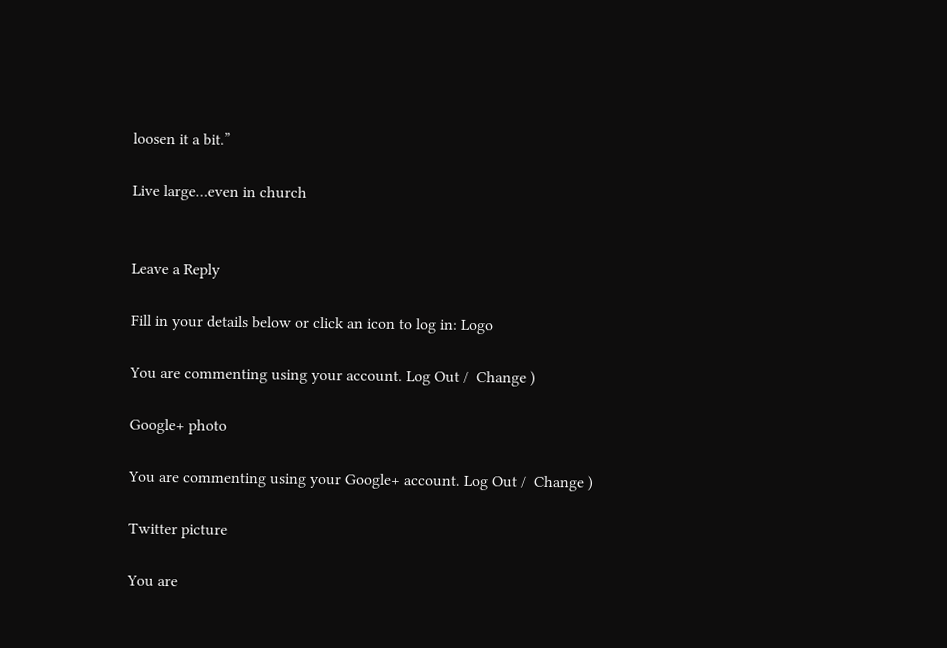loosen it a bit.”

Live large…even in church


Leave a Reply

Fill in your details below or click an icon to log in: Logo

You are commenting using your account. Log Out /  Change )

Google+ photo

You are commenting using your Google+ account. Log Out /  Change )

Twitter picture

You are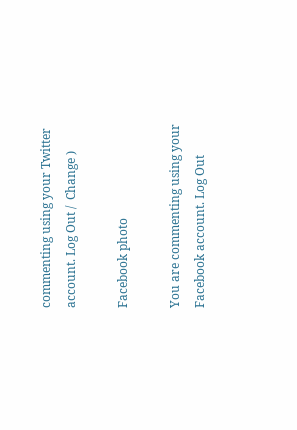commenting using your Twitter account. Log Out /  Change )

Facebook photo

You are commenting using your Facebook account. Log Out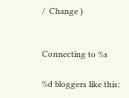/  Change )


Connecting to %s

%d bloggers like this: